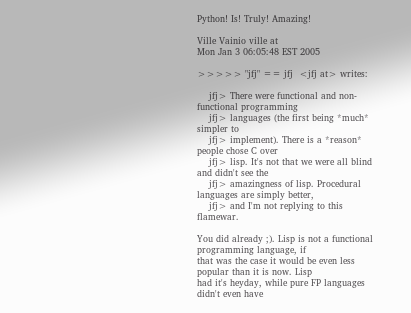Python! Is! Truly! Amazing!

Ville Vainio ville at
Mon Jan 3 06:05:48 EST 2005

>>>>> "jfj" == jfj  <jfj at> writes:

    jfj> There were functional and non-functional programming
    jfj> languages (the first being *much* simpler to
    jfj> implement). There is a *reason* people chose C over
    jfj> lisp. It's not that we were all blind and didn't see the
    jfj> amazingness of lisp. Procedural languages are simply better,
    jfj> and I'm not replying to this flamewar.

You did already ;). Lisp is not a functional programming language, if
that was the case it would be even less popular than it is now. Lisp
had it's heyday, while pure FP languages didn't even have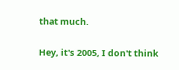that much.

Hey, it's 2005, I don't think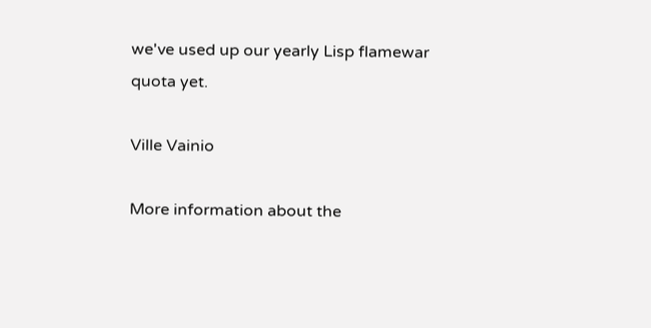we've used up our yearly Lisp flamewar
quota yet.

Ville Vainio

More information about the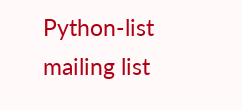Python-list mailing list